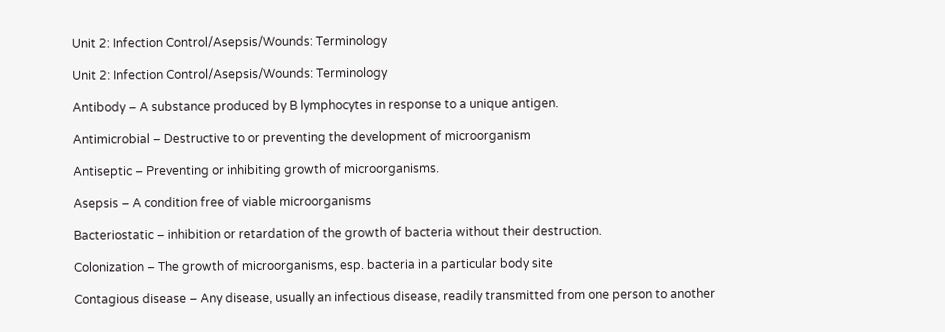Unit 2: Infection Control/Asepsis/Wounds: Terminology

Unit 2: Infection Control/Asepsis/Wounds: Terminology

Antibody – A substance produced by B lymphocytes in response to a unique antigen.

Antimicrobial – Destructive to or preventing the development of microorganism

Antiseptic – Preventing or inhibiting growth of microorganisms.

Asepsis – A condition free of viable microorganisms

Bacteriostatic – inhibition or retardation of the growth of bacteria without their destruction.

Colonization – The growth of microorganisms, esp. bacteria in a particular body site

Contagious disease – Any disease, usually an infectious disease, readily transmitted from one person to another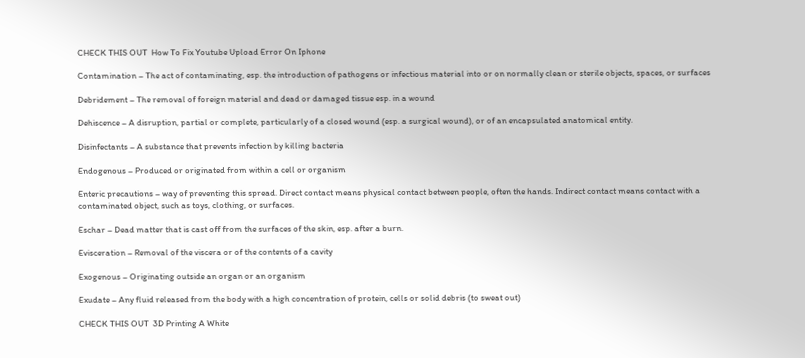CHECK THIS OUT  How To Fix Youtube Upload Error On Iphone

Contamination – The act of contaminating, esp. the introduction of pathogens or infectious material into or on normally clean or sterile objects, spaces, or surfaces

Debridement – The removal of foreign material and dead or damaged tissue esp. in a wound

Dehiscence – A disruption, partial or complete, particularly of a closed wound (esp. a surgical wound), or of an encapsulated anatomical entity.

Disinfectants – A substance that prevents infection by killing bacteria

Endogenous – Produced or originated from within a cell or organism

Enteric precautions – way of preventing this spread. Direct contact means physical contact between people, often the hands. Indirect contact means contact with a contaminated object, such as toys, clothing, or surfaces.

Eschar – Dead matter that is cast off from the surfaces of the skin, esp. after a burn.

Evisceration – Removal of the viscera or of the contents of a cavity

Exogenous – Originating outside an organ or an organism

Exudate – Any fluid released from the body with a high concentration of protein, cells or solid debris (to sweat out)

CHECK THIS OUT  3D Printing A White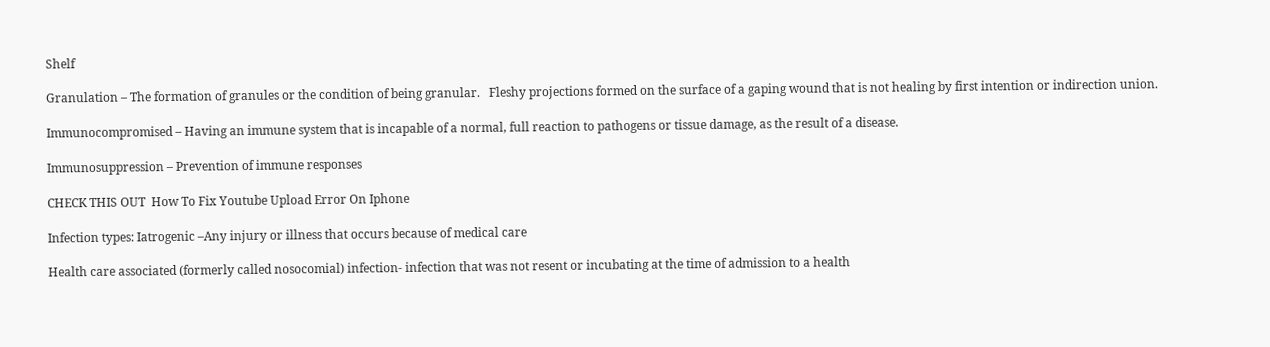Shelf

Granulation – The formation of granules or the condition of being granular.   Fleshy projections formed on the surface of a gaping wound that is not healing by first intention or indirection union.

Immunocompromised – Having an immune system that is incapable of a normal, full reaction to pathogens or tissue damage, as the result of a disease.

Immunosuppression – Prevention of immune responses

CHECK THIS OUT  How To Fix Youtube Upload Error On Iphone

Infection types: Iatrogenic –Any injury or illness that occurs because of medical care

Health care associated (formerly called nosocomial) infection- infection that was not resent or incubating at the time of admission to a health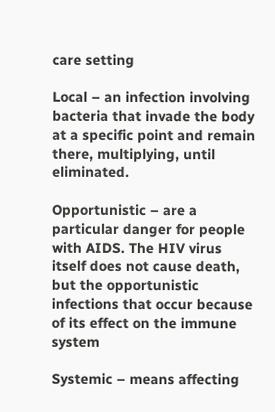care setting

Local – an infection involving bacteria that invade the body at a specific point and remain there, multiplying, until eliminated.

Opportunistic – are a particular danger for people with AIDS. The HIV virus itself does not cause death, but the opportunistic infections that occur because of its effect on the immune system

Systemic – means affecting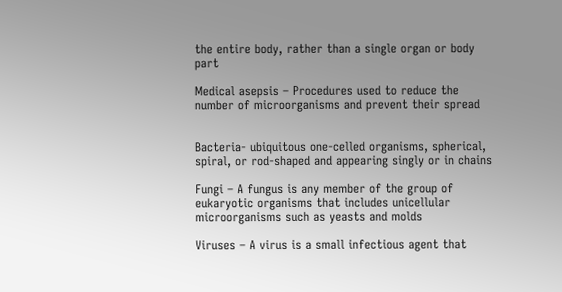the entire body, rather than a single organ or body part

Medical asepsis – Procedures used to reduce the number of microorganisms and prevent their spread


Bacteria- ubiquitous one-celled organisms, spherical, spiral, or rod-shaped and appearing singly or in chains

Fungi – A fungus is any member of the group of eukaryotic organisms that includes unicellular microorganisms such as yeasts and molds

Viruses – A virus is a small infectious agent that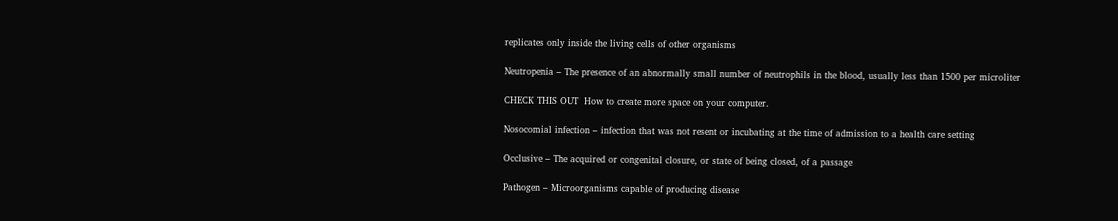replicates only inside the living cells of other organisms

Neutropenia – The presence of an abnormally small number of neutrophils in the blood, usually less than 1500 per microliter

CHECK THIS OUT  How to create more space on your computer.

Nosocomial infection – infection that was not resent or incubating at the time of admission to a health care setting

Occlusive – The acquired or congenital closure, or state of being closed, of a passage

Pathogen – Microorganisms capable of producing disease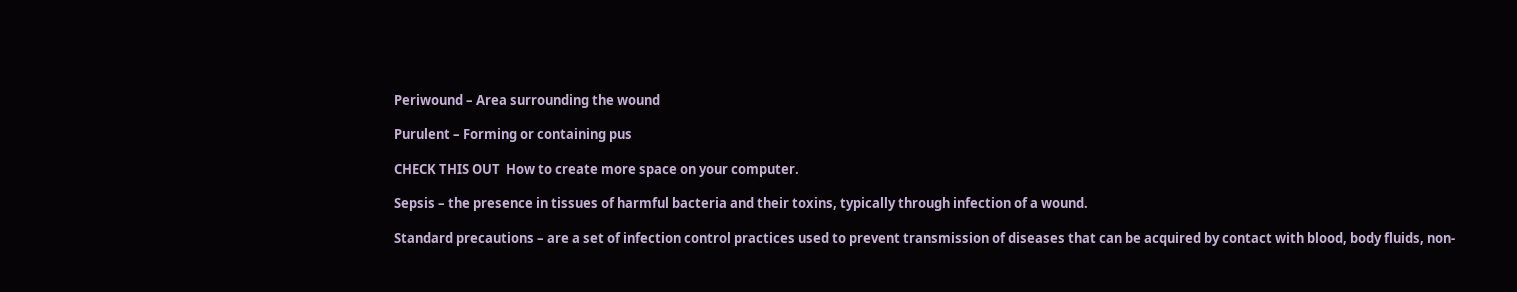Periwound – Area surrounding the wound

Purulent – Forming or containing pus

CHECK THIS OUT  How to create more space on your computer.

Sepsis – the presence in tissues of harmful bacteria and their toxins, typically through infection of a wound.

Standard precautions – are a set of infection control practices used to prevent transmission of diseases that can be acquired by contact with blood, body fluids, non-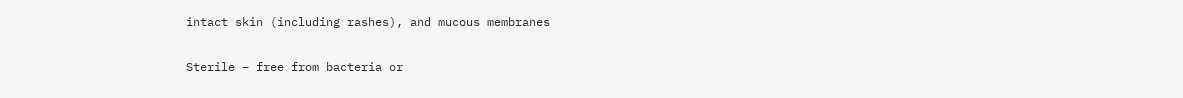intact skin (including rashes), and mucous membranes

Sterile – free from bacteria or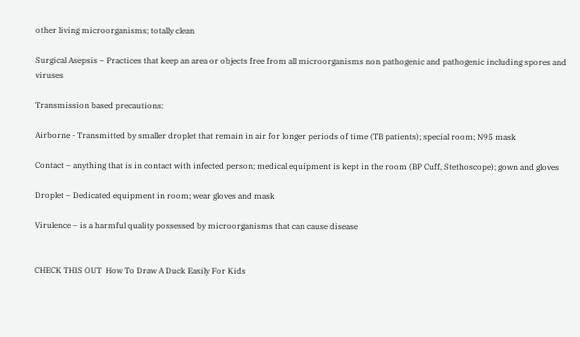other living microorganisms; totally clean

Surgical Asepsis – Practices that keep an area or objects free from all microorganisms non pathogenic and pathogenic including spores and viruses

Transmission based precautions:

Airborne - Transmitted by smaller droplet that remain in air for longer periods of time (TB patients); special room; N95 mask

Contact – anything that is in contact with infected person; medical equipment is kept in the room (BP Cuff, Stethoscope); gown and gloves

Droplet – Dedicated equipment in room; wear gloves and mask

Virulence – is a harmful quality possessed by microorganisms that can cause disease


CHECK THIS OUT  How To Draw A Duck Easily For Kids